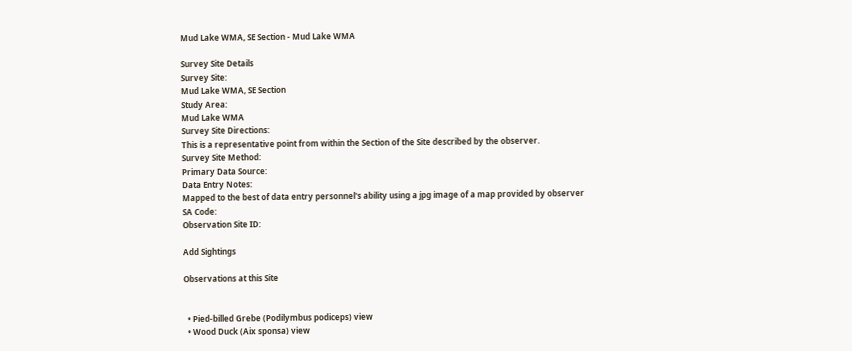Mud Lake WMA, SE Section - Mud Lake WMA

Survey Site Details
Survey Site:
Mud Lake WMA, SE Section
Study Area:
Mud Lake WMA
Survey Site Directions:
This is a representative point from within the Section of the Site described by the observer.
Survey Site Method:
Primary Data Source:
Data Entry Notes:
Mapped to the best of data entry personnel's ability using a jpg image of a map provided by observer
SA Code:
Observation Site ID:

Add Sightings

Observations at this Site


  • Pied-billed Grebe (Podilymbus podiceps) view
  • Wood Duck (Aix sponsa) view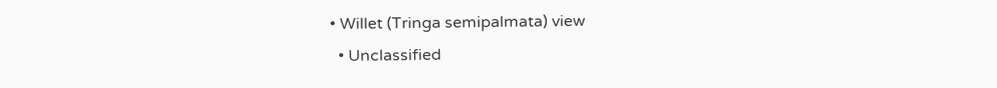• Willet (Tringa semipalmata) view
  • Unclassified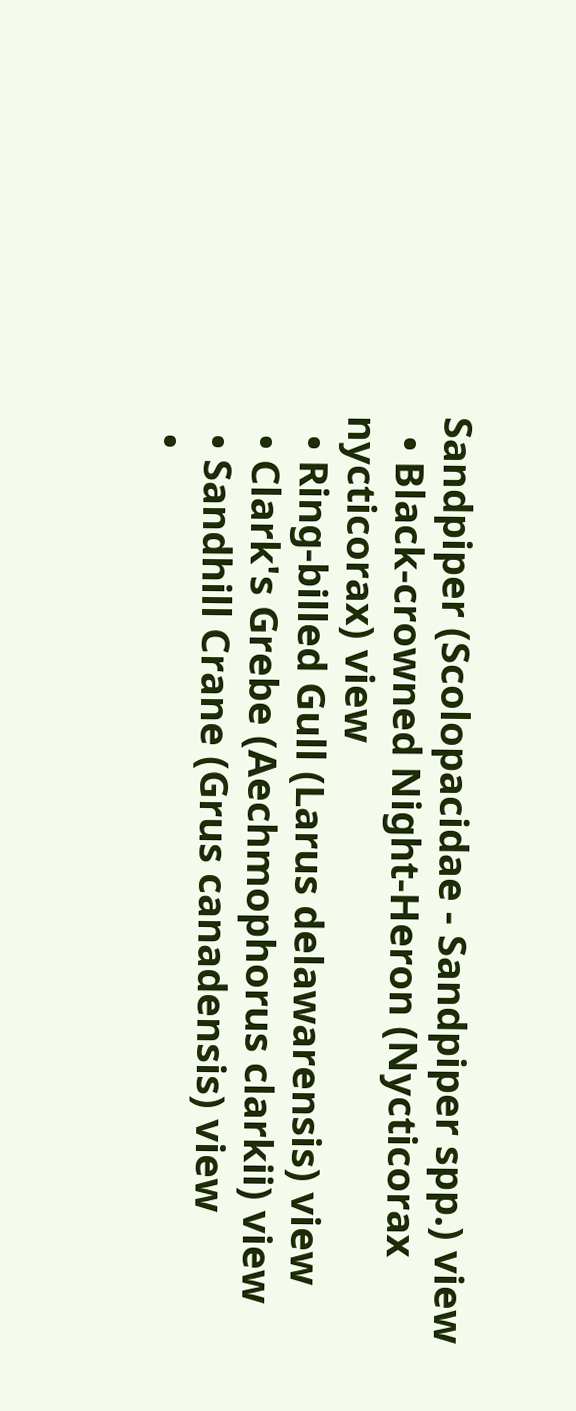Sandpiper (Scolopacidae - Sandpiper spp.) view
  • Black-crowned Night-Heron (Nycticorax nycticorax) view
  • Ring-billed Gull (Larus delawarensis) view
  • Clark's Grebe (Aechmophorus clarkii) view
  • Sandhill Crane (Grus canadensis) view
  •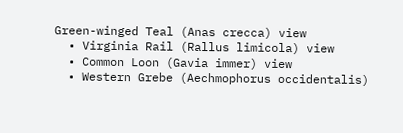Green-winged Teal (Anas crecca) view
  • Virginia Rail (Rallus limicola) view
  • Common Loon (Gavia immer) view
  • Western Grebe (Aechmophorus occidentalis)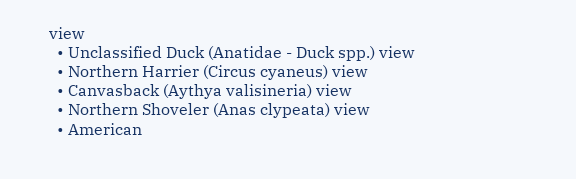view
  • Unclassified Duck (Anatidae - Duck spp.) view
  • Northern Harrier (Circus cyaneus) view
  • Canvasback (Aythya valisineria) view
  • Northern Shoveler (Anas clypeata) view
  • American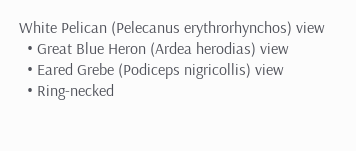White Pelican (Pelecanus erythrorhynchos) view
  • Great Blue Heron (Ardea herodias) view
  • Eared Grebe (Podiceps nigricollis) view
  • Ring-necked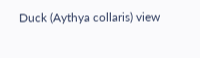Duck (Aythya collaris) view